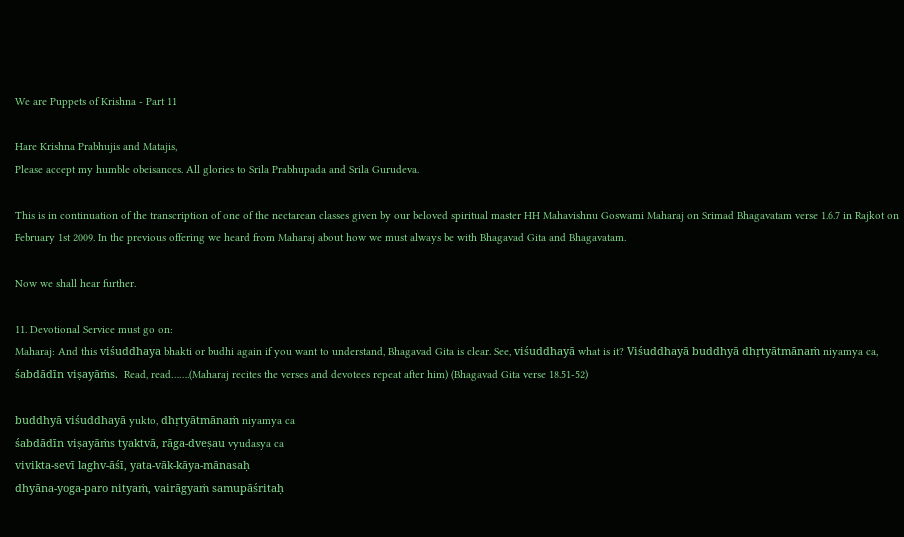We are Puppets of Krishna - Part 11

Hare Krishna Prabhujis and Matajis,
Please accept my humble obeisances. All glories to Srila Prabhupada and Srila Gurudeva.

This is in continuation of the transcription of one of the nectarean classes given by our beloved spiritual master HH Mahavishnu Goswami Maharaj on Srimad Bhagavatam verse 1.6.7 in Rajkot on February 1st 2009. In the previous offering we heard from Maharaj about how we must always be with Bhagavad Gita and Bhagavatam.

Now we shall hear further.

11. Devotional Service must go on:
Maharaj: And this viśuddhaya bhakti or budhi again if you want to understand, Bhagavad Gita is clear. See, viśuddhayā what is it? Viśuddhayā buddhyā dhṛtyātmānaṁ niyamya ca, śabdādīn viṣayāṁs.  Read, read…….(Maharaj recites the verses and devotees repeat after him) (Bhagavad Gita verse 18.51-52)

buddhyā viśuddhayā yukto, dhṛtyātmānaṁ niyamya ca
śabdādīn viṣayāṁs tyaktvā, rāga-dveṣau vyudasya ca
vivikta-sevī laghv-āśī, yata-vāk-kāya-mānasaḥ
dhyāna-yoga-paro nityaṁ, vairāgyaṁ samupāśritaḥ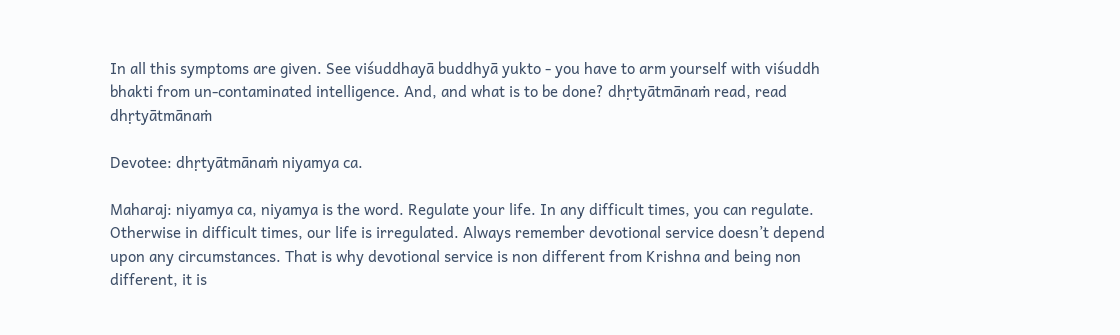In all this symptoms are given. See viśuddhayā buddhyā yukto - you have to arm yourself with viśuddh bhakti from un-contaminated intelligence. And, and what is to be done? dhṛtyātmānaṁ read, read dhṛtyātmānaṁ

Devotee: dhṛtyātmānaṁ niyamya ca.

Maharaj: niyamya ca, niyamya is the word. Regulate your life. In any difficult times, you can regulate. Otherwise in difficult times, our life is irregulated. Always remember devotional service doesn’t depend upon any circumstances. That is why devotional service is non different from Krishna and being non different, it is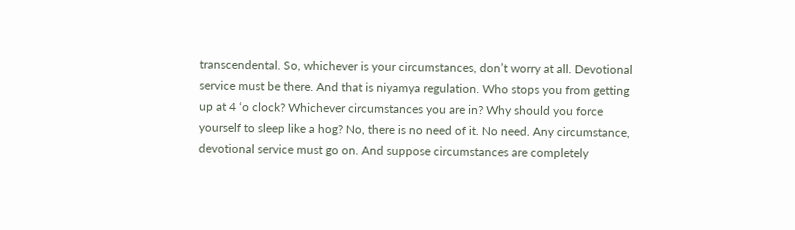transcendental. So, whichever is your circumstances, don’t worry at all. Devotional service must be there. And that is niyamya regulation. Who stops you from getting up at 4 ‘o clock? Whichever circumstances you are in? Why should you force yourself to sleep like a hog? No, there is no need of it. No need. Any circumstance, devotional service must go on. And suppose circumstances are completely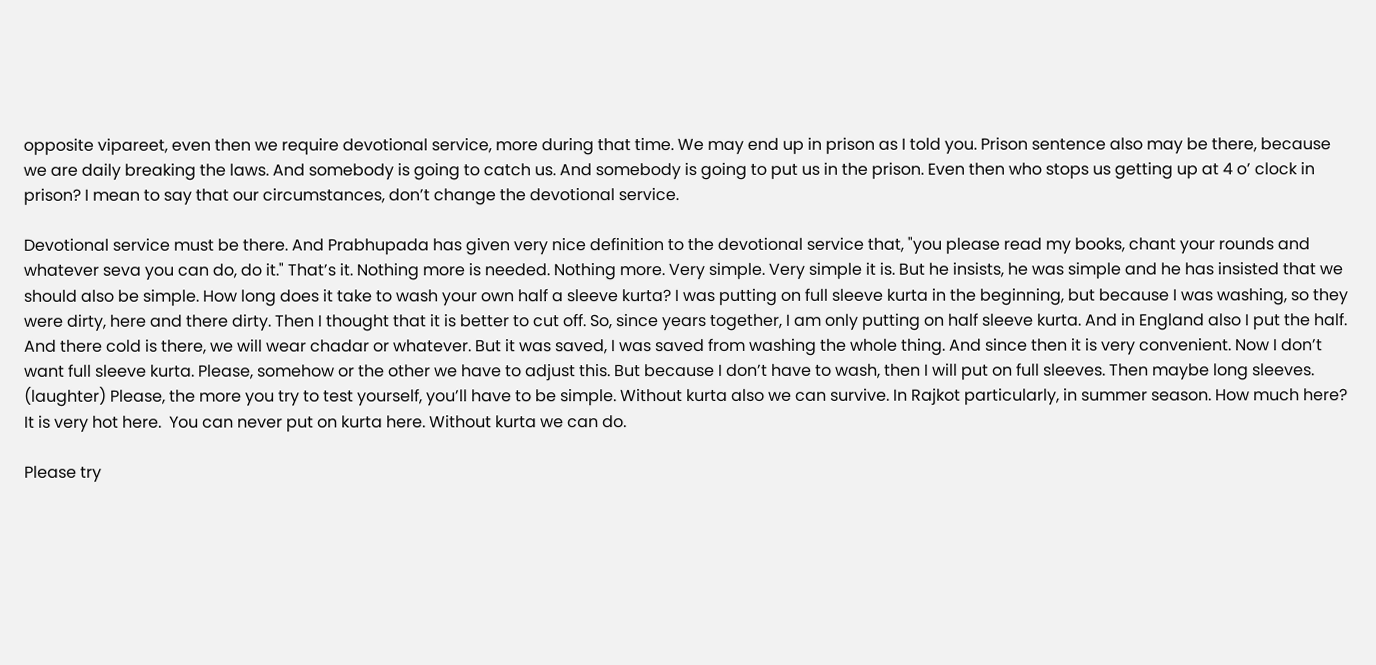opposite vipareet, even then we require devotional service, more during that time. We may end up in prison as I told you. Prison sentence also may be there, because we are daily breaking the laws. And somebody is going to catch us. And somebody is going to put us in the prison. Even then who stops us getting up at 4 o’ clock in prison? I mean to say that our circumstances, don’t change the devotional service.

Devotional service must be there. And Prabhupada has given very nice definition to the devotional service that, "you please read my books, chant your rounds and whatever seva you can do, do it." That’s it. Nothing more is needed. Nothing more. Very simple. Very simple it is. But he insists, he was simple and he has insisted that we should also be simple. How long does it take to wash your own half a sleeve kurta? I was putting on full sleeve kurta in the beginning, but because I was washing, so they were dirty, here and there dirty. Then I thought that it is better to cut off. So, since years together, I am only putting on half sleeve kurta. And in England also I put the half. And there cold is there, we will wear chadar or whatever. But it was saved, I was saved from washing the whole thing. And since then it is very convenient. Now I don’t want full sleeve kurta. Please, somehow or the other we have to adjust this. But because I don’t have to wash, then I will put on full sleeves. Then maybe long sleeves. (laughter) Please, the more you try to test yourself, you’ll have to be simple. Without kurta also we can survive. In Rajkot particularly, in summer season. How much here? It is very hot here.  You can never put on kurta here. Without kurta we can do.

Please try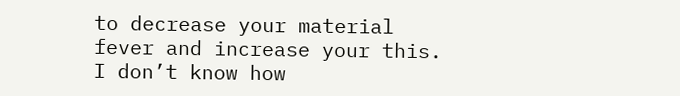to decrease your material fever and increase your this. I don’t know how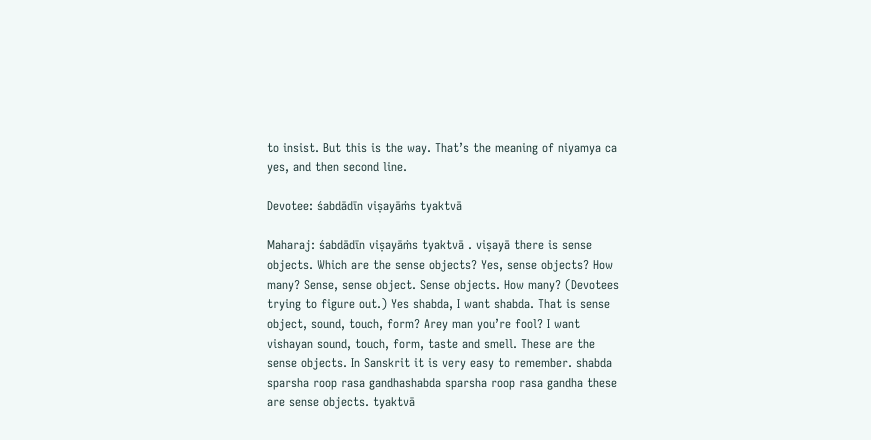to insist. But this is the way. That’s the meaning of niyamya ca yes, and then second line.

Devotee: śabdādīn viṣayāṁs tyaktvā

Maharaj: śabdādīn viṣayāṁs tyaktvā . viṣayā there is sense objects. Which are the sense objects? Yes, sense objects? How many? Sense, sense object. Sense objects. How many? (Devotees trying to figure out.) Yes shabda, I want shabda. That is sense object, sound, touch, form? Arey man you’re fool? I want vishayan sound, touch, form, taste and smell. These are the sense objects. In Sanskrit it is very easy to remember. shabda sparsha roop rasa gandhashabda sparsha roop rasa gandha these are sense objects. tyaktvā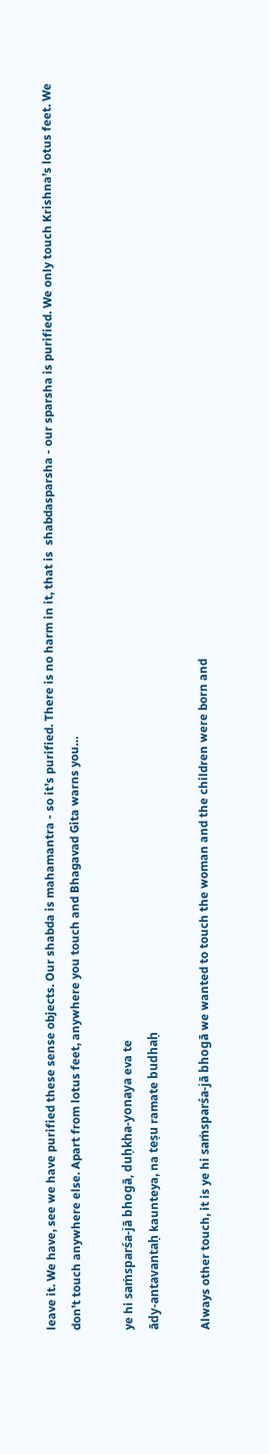leave it. We have, see we have purified these sense objects. Our shabda is mahamantra - so it’s purified. There is no harm in it, that is  shabdasparsha - our sparsha is purified. We only touch Krishna’s lotus feet. We don’t touch anywhere else. Apart from lotus feet, anywhere you touch and Bhagavad Gita warns you…

ye hi saṁsparśa-jā bhogā, duḥkha-yonaya eva te
ādy-antavantaḥ kaunteya, na teṣu ramate budhaḥ

Always other touch, it is ye hi saṁsparśa-jā bhogā we wanted to touch the woman and the children were born and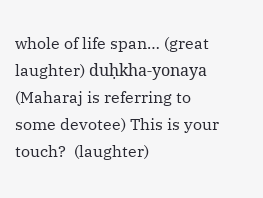whole of life span… (great laughter) duḥkha-yonaya (Maharaj is referring to some devotee) This is your touch?  (laughter)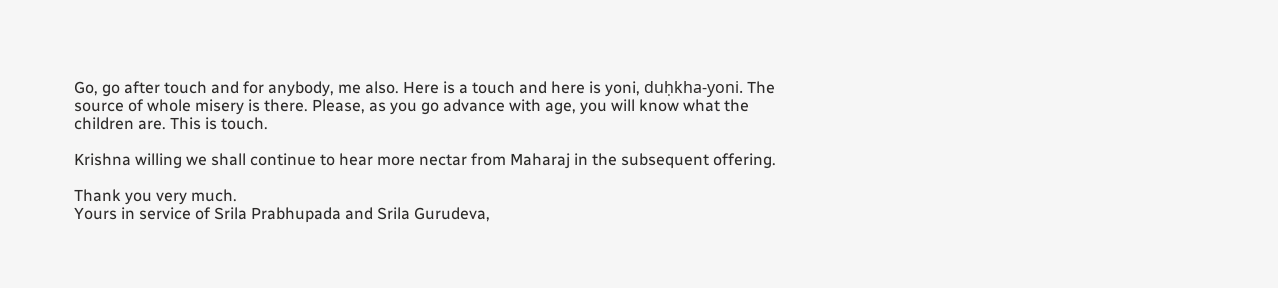Go, go after touch and for anybody, me also. Here is a touch and here is yoni, duḥkha-yoni. The source of whole misery is there. Please, as you go advance with age, you will know what the children are. This is touch.

Krishna willing we shall continue to hear more nectar from Maharaj in the subsequent offering.

Thank you very much.
Yours in service of Srila Prabhupada and Srila Gurudeva,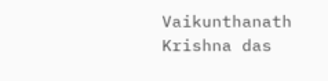Vaikunthanath Krishna das